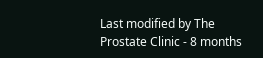Last modified by The Prostate Clinic - 8 months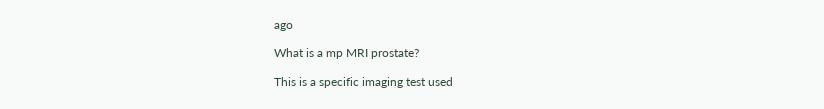ago

What is a mp MRI prostate?

This is a specific imaging test used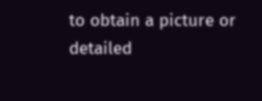to obtain a picture or detailed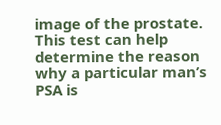image of the prostate. This test can help determine the reason why a particular man’s PSA is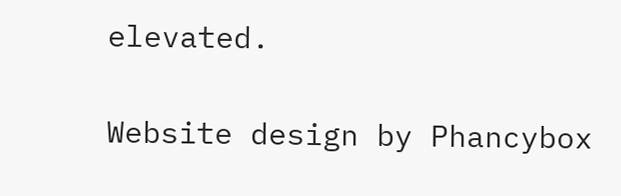elevated.

Website design by Phancybox